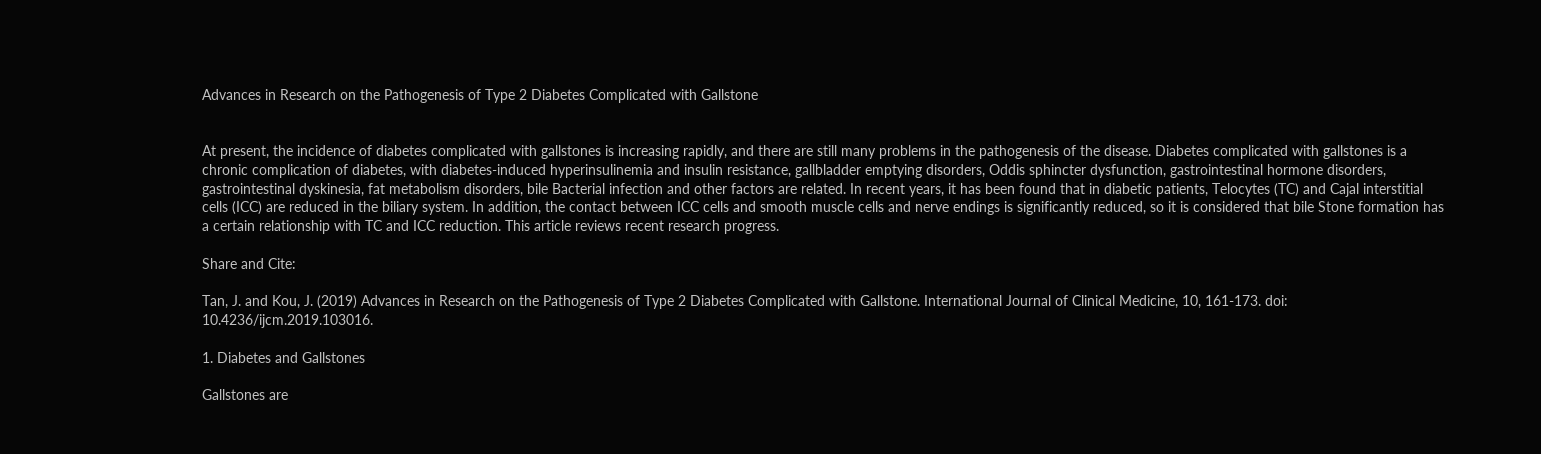Advances in Research on the Pathogenesis of Type 2 Diabetes Complicated with Gallstone


At present, the incidence of diabetes complicated with gallstones is increasing rapidly, and there are still many problems in the pathogenesis of the disease. Diabetes complicated with gallstones is a chronic complication of diabetes, with diabetes-induced hyperinsulinemia and insulin resistance, gallbladder emptying disorders, Oddis sphincter dysfunction, gastrointestinal hormone disorders, gastrointestinal dyskinesia, fat metabolism disorders, bile Bacterial infection and other factors are related. In recent years, it has been found that in diabetic patients, Telocytes (TC) and Cajal interstitial cells (ICC) are reduced in the biliary system. In addition, the contact between ICC cells and smooth muscle cells and nerve endings is significantly reduced, so it is considered that bile Stone formation has a certain relationship with TC and ICC reduction. This article reviews recent research progress.

Share and Cite:

Tan, J. and Kou, J. (2019) Advances in Research on the Pathogenesis of Type 2 Diabetes Complicated with Gallstone. International Journal of Clinical Medicine, 10, 161-173. doi: 10.4236/ijcm.2019.103016.

1. Diabetes and Gallstones

Gallstones are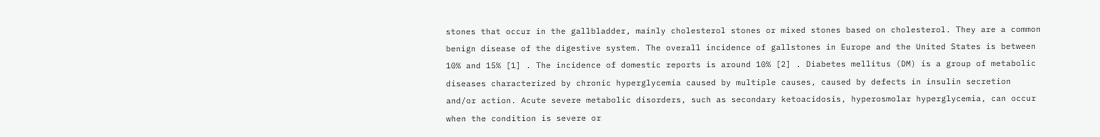stones that occur in the gallbladder, mainly cholesterol stones or mixed stones based on cholesterol. They are a common benign disease of the digestive system. The overall incidence of gallstones in Europe and the United States is between 10% and 15% [1] . The incidence of domestic reports is around 10% [2] . Diabetes mellitus (DM) is a group of metabolic diseases characterized by chronic hyperglycemia caused by multiple causes, caused by defects in insulin secretion and/or action. Acute severe metabolic disorders, such as secondary ketoacidosis, hyperosmolar hyperglycemia, can occur when the condition is severe or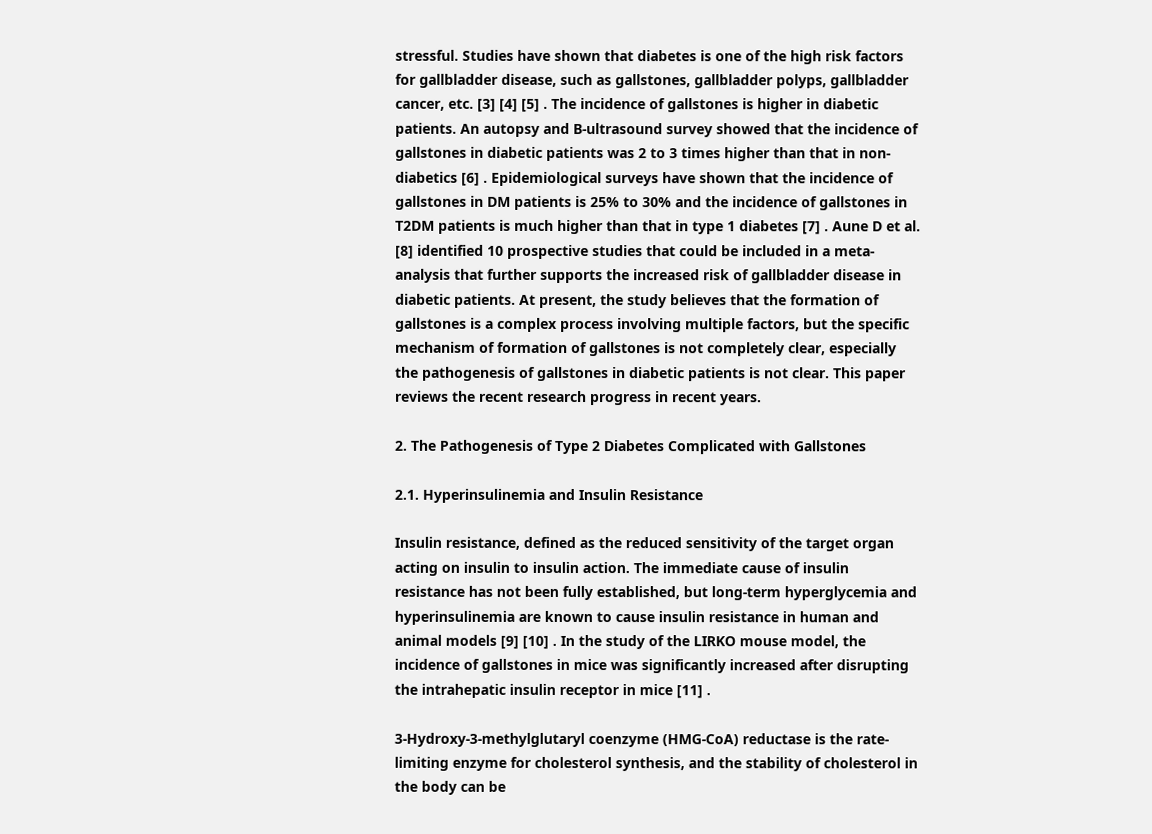stressful. Studies have shown that diabetes is one of the high risk factors for gallbladder disease, such as gallstones, gallbladder polyps, gallbladder cancer, etc. [3] [4] [5] . The incidence of gallstones is higher in diabetic patients. An autopsy and B-ultrasound survey showed that the incidence of gallstones in diabetic patients was 2 to 3 times higher than that in non-diabetics [6] . Epidemiological surveys have shown that the incidence of gallstones in DM patients is 25% to 30% and the incidence of gallstones in T2DM patients is much higher than that in type 1 diabetes [7] . Aune D et al. [8] identified 10 prospective studies that could be included in a meta-analysis that further supports the increased risk of gallbladder disease in diabetic patients. At present, the study believes that the formation of gallstones is a complex process involving multiple factors, but the specific mechanism of formation of gallstones is not completely clear, especially the pathogenesis of gallstones in diabetic patients is not clear. This paper reviews the recent research progress in recent years.

2. The Pathogenesis of Type 2 Diabetes Complicated with Gallstones

2.1. Hyperinsulinemia and Insulin Resistance

Insulin resistance, defined as the reduced sensitivity of the target organ acting on insulin to insulin action. The immediate cause of insulin resistance has not been fully established, but long-term hyperglycemia and hyperinsulinemia are known to cause insulin resistance in human and animal models [9] [10] . In the study of the LIRKO mouse model, the incidence of gallstones in mice was significantly increased after disrupting the intrahepatic insulin receptor in mice [11] .

3-Hydroxy-3-methylglutaryl coenzyme (HMG-CoA) reductase is the rate-limiting enzyme for cholesterol synthesis, and the stability of cholesterol in the body can be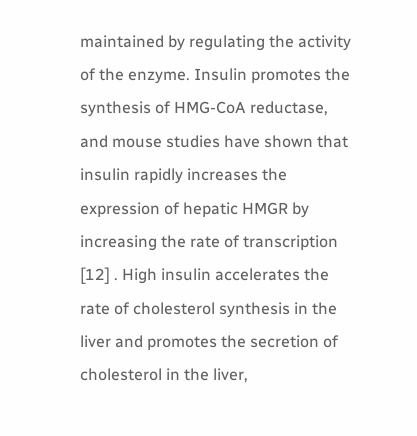maintained by regulating the activity of the enzyme. Insulin promotes the synthesis of HMG-CoA reductase, and mouse studies have shown that insulin rapidly increases the expression of hepatic HMGR by increasing the rate of transcription [12] . High insulin accelerates the rate of cholesterol synthesis in the liver and promotes the secretion of cholesterol in the liver,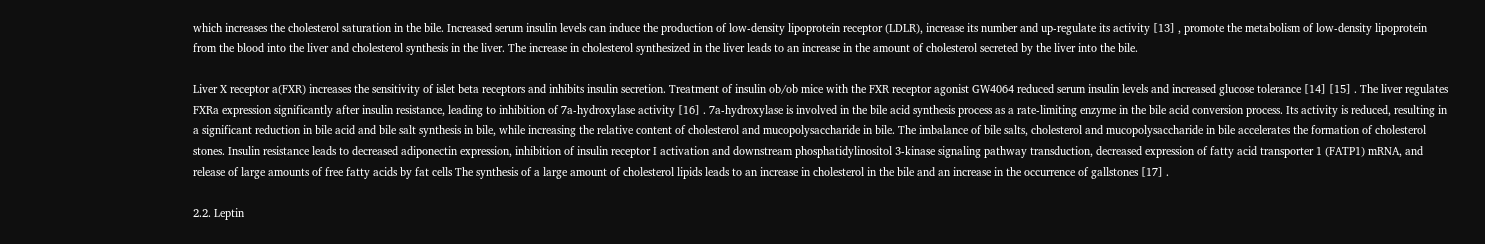which increases the cholesterol saturation in the bile. Increased serum insulin levels can induce the production of low-density lipoprotein receptor (LDLR), increase its number and up-regulate its activity [13] , promote the metabolism of low-density lipoprotein from the blood into the liver and cholesterol synthesis in the liver. The increase in cholesterol synthesized in the liver leads to an increase in the amount of cholesterol secreted by the liver into the bile.

Liver X receptor a(FXR) increases the sensitivity of islet beta receptors and inhibits insulin secretion. Treatment of insulin ob/ob mice with the FXR receptor agonist GW4064 reduced serum insulin levels and increased glucose tolerance [14] [15] . The liver regulates FXRa expression significantly after insulin resistance, leading to inhibition of 7a-hydroxylase activity [16] . 7a-hydroxylase is involved in the bile acid synthesis process as a rate-limiting enzyme in the bile acid conversion process. Its activity is reduced, resulting in a significant reduction in bile acid and bile salt synthesis in bile, while increasing the relative content of cholesterol and mucopolysaccharide in bile. The imbalance of bile salts, cholesterol and mucopolysaccharide in bile accelerates the formation of cholesterol stones. Insulin resistance leads to decreased adiponectin expression, inhibition of insulin receptor I activation and downstream phosphatidylinositol 3-kinase signaling pathway transduction, decreased expression of fatty acid transporter 1 (FATP1) mRNA, and release of large amounts of free fatty acids by fat cells The synthesis of a large amount of cholesterol lipids leads to an increase in cholesterol in the bile and an increase in the occurrence of gallstones [17] .

2.2. Leptin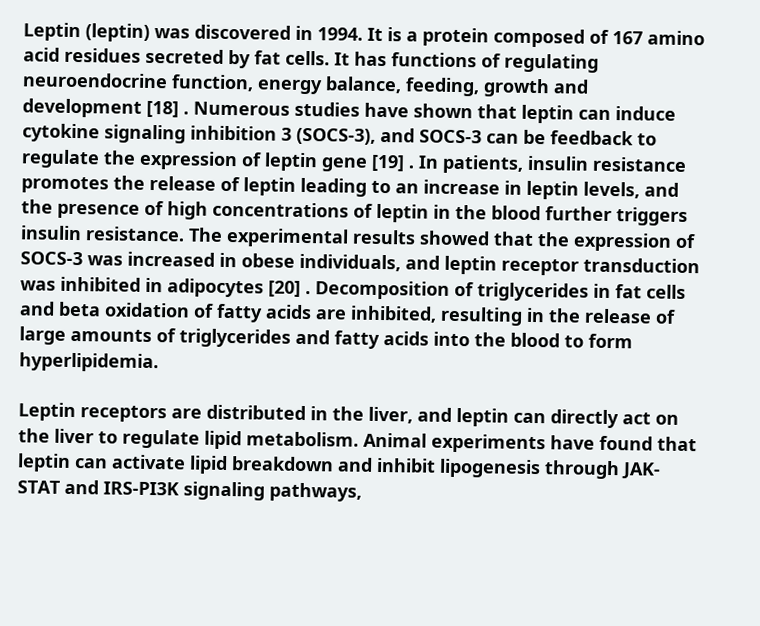Leptin (leptin) was discovered in 1994. It is a protein composed of 167 amino acid residues secreted by fat cells. It has functions of regulating neuroendocrine function, energy balance, feeding, growth and development [18] . Numerous studies have shown that leptin can induce cytokine signaling inhibition 3 (SOCS-3), and SOCS-3 can be feedback to regulate the expression of leptin gene [19] . In patients, insulin resistance promotes the release of leptin leading to an increase in leptin levels, and the presence of high concentrations of leptin in the blood further triggers insulin resistance. The experimental results showed that the expression of SOCS-3 was increased in obese individuals, and leptin receptor transduction was inhibited in adipocytes [20] . Decomposition of triglycerides in fat cells and beta oxidation of fatty acids are inhibited, resulting in the release of large amounts of triglycerides and fatty acids into the blood to form hyperlipidemia.

Leptin receptors are distributed in the liver, and leptin can directly act on the liver to regulate lipid metabolism. Animal experiments have found that leptin can activate lipid breakdown and inhibit lipogenesis through JAK-STAT and IRS-PI3K signaling pathways,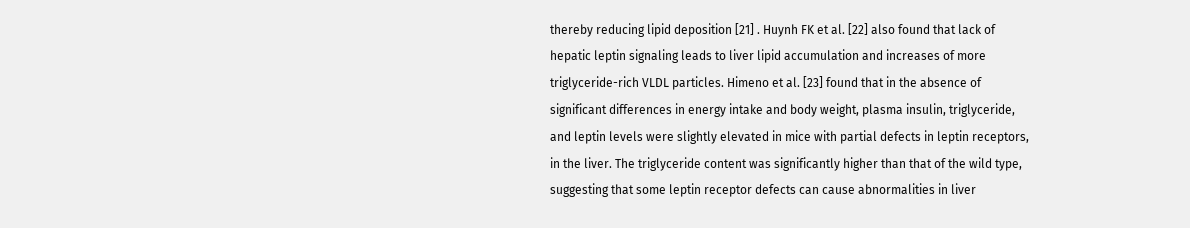thereby reducing lipid deposition [21] . Huynh FK et al. [22] also found that lack of hepatic leptin signaling leads to liver lipid accumulation and increases of more triglyceride-rich VLDL particles. Himeno et al. [23] found that in the absence of significant differences in energy intake and body weight, plasma insulin, triglyceride, and leptin levels were slightly elevated in mice with partial defects in leptin receptors, in the liver. The triglyceride content was significantly higher than that of the wild type, suggesting that some leptin receptor defects can cause abnormalities in liver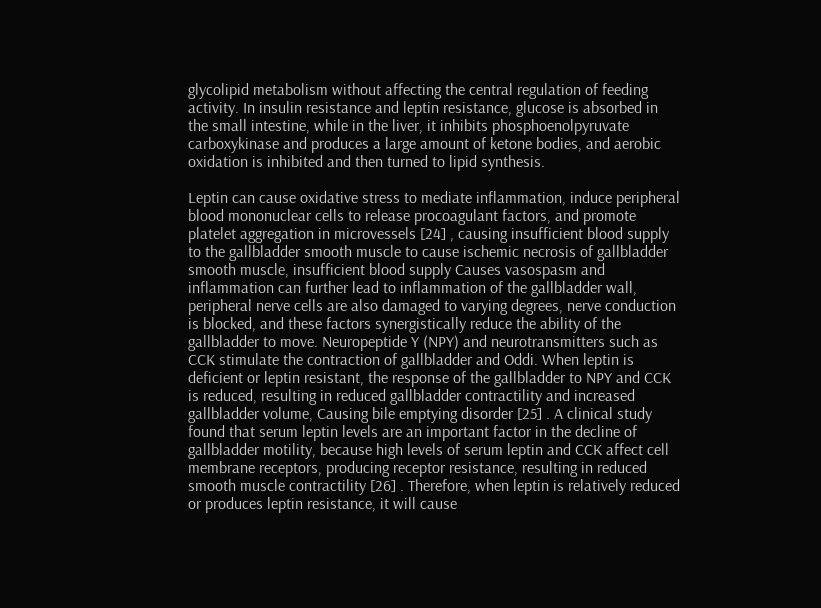glycolipid metabolism without affecting the central regulation of feeding activity. In insulin resistance and leptin resistance, glucose is absorbed in the small intestine, while in the liver, it inhibits phosphoenolpyruvate carboxykinase and produces a large amount of ketone bodies, and aerobic oxidation is inhibited and then turned to lipid synthesis.

Leptin can cause oxidative stress to mediate inflammation, induce peripheral blood mononuclear cells to release procoagulant factors, and promote platelet aggregation in microvessels [24] , causing insufficient blood supply to the gallbladder smooth muscle to cause ischemic necrosis of gallbladder smooth muscle, insufficient blood supply Causes vasospasm and inflammation can further lead to inflammation of the gallbladder wall, peripheral nerve cells are also damaged to varying degrees, nerve conduction is blocked, and these factors synergistically reduce the ability of the gallbladder to move. Neuropeptide Y (NPY) and neurotransmitters such as CCK stimulate the contraction of gallbladder and Oddi. When leptin is deficient or leptin resistant, the response of the gallbladder to NPY and CCK is reduced, resulting in reduced gallbladder contractility and increased gallbladder volume, Causing bile emptying disorder [25] . A clinical study found that serum leptin levels are an important factor in the decline of gallbladder motility, because high levels of serum leptin and CCK affect cell membrane receptors, producing receptor resistance, resulting in reduced smooth muscle contractility [26] . Therefore, when leptin is relatively reduced or produces leptin resistance, it will cause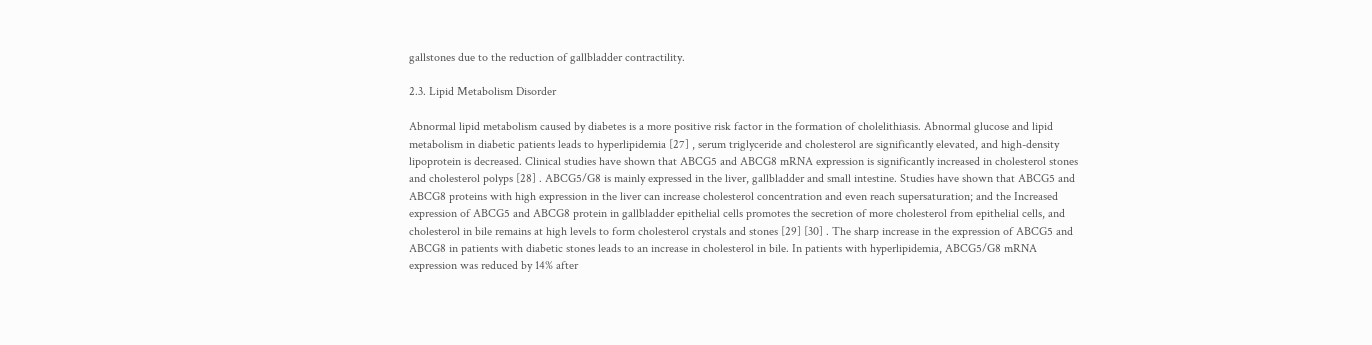gallstones due to the reduction of gallbladder contractility.

2.3. Lipid Metabolism Disorder

Abnormal lipid metabolism caused by diabetes is a more positive risk factor in the formation of cholelithiasis. Abnormal glucose and lipid metabolism in diabetic patients leads to hyperlipidemia [27] , serum triglyceride and cholesterol are significantly elevated, and high-density lipoprotein is decreased. Clinical studies have shown that ABCG5 and ABCG8 mRNA expression is significantly increased in cholesterol stones and cholesterol polyps [28] . ABCG5/G8 is mainly expressed in the liver, gallbladder and small intestine. Studies have shown that ABCG5 and ABCG8 proteins with high expression in the liver can increase cholesterol concentration and even reach supersaturation; and the Increased expression of ABCG5 and ABCG8 protein in gallbladder epithelial cells promotes the secretion of more cholesterol from epithelial cells, and cholesterol in bile remains at high levels to form cholesterol crystals and stones [29] [30] . The sharp increase in the expression of ABCG5 and ABCG8 in patients with diabetic stones leads to an increase in cholesterol in bile. In patients with hyperlipidemia, ABCG5/G8 mRNA expression was reduced by 14% after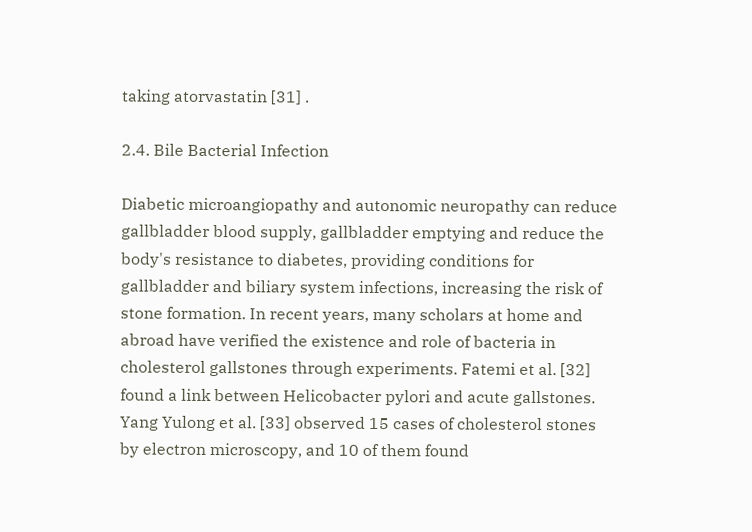taking atorvastatin [31] .

2.4. Bile Bacterial Infection

Diabetic microangiopathy and autonomic neuropathy can reduce gallbladder blood supply, gallbladder emptying and reduce the body's resistance to diabetes, providing conditions for gallbladder and biliary system infections, increasing the risk of stone formation. In recent years, many scholars at home and abroad have verified the existence and role of bacteria in cholesterol gallstones through experiments. Fatemi et al. [32] found a link between Helicobacter pylori and acute gallstones. Yang Yulong et al. [33] observed 15 cases of cholesterol stones by electron microscopy, and 10 of them found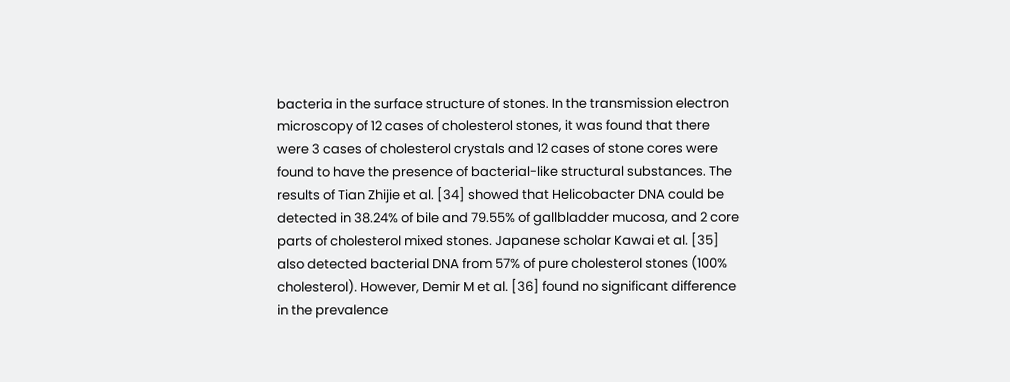bacteria in the surface structure of stones. In the transmission electron microscopy of 12 cases of cholesterol stones, it was found that there were 3 cases of cholesterol crystals and 12 cases of stone cores were found to have the presence of bacterial-like structural substances. The results of Tian Zhijie et al. [34] showed that Helicobacter DNA could be detected in 38.24% of bile and 79.55% of gallbladder mucosa, and 2 core parts of cholesterol mixed stones. Japanese scholar Kawai et al. [35] also detected bacterial DNA from 57% of pure cholesterol stones (100% cholesterol). However, Demir M et al. [36] found no significant difference in the prevalence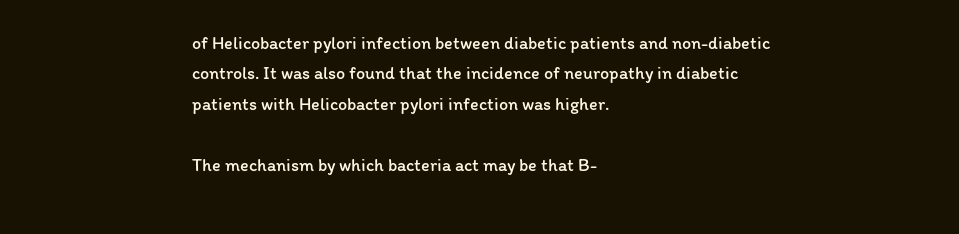of Helicobacter pylori infection between diabetic patients and non-diabetic controls. It was also found that the incidence of neuropathy in diabetic patients with Helicobacter pylori infection was higher.

The mechanism by which bacteria act may be that B-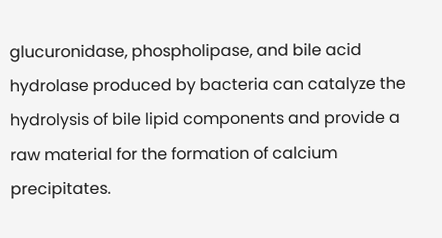glucuronidase, phospholipase, and bile acid hydrolase produced by bacteria can catalyze the hydrolysis of bile lipid components and provide a raw material for the formation of calcium precipitates.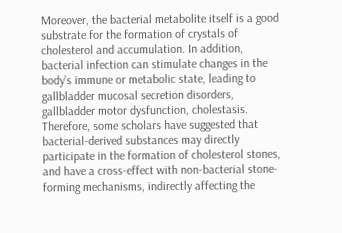Moreover, the bacterial metabolite itself is a good substrate for the formation of crystals of cholesterol and accumulation. In addition, bacterial infection can stimulate changes in the body’s immune or metabolic state, leading to gallbladder mucosal secretion disorders, gallbladder motor dysfunction, cholestasis. Therefore, some scholars have suggested that bacterial-derived substances may directly participate in the formation of cholesterol stones, and have a cross-effect with non-bacterial stone-forming mechanisms, indirectly affecting the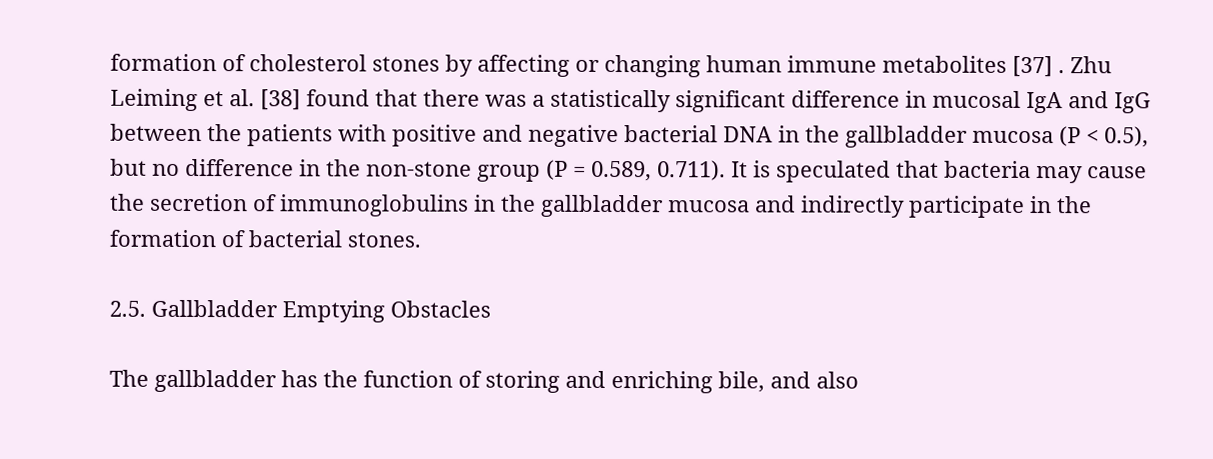formation of cholesterol stones by affecting or changing human immune metabolites [37] . Zhu Leiming et al. [38] found that there was a statistically significant difference in mucosal IgA and IgG between the patients with positive and negative bacterial DNA in the gallbladder mucosa (P < 0.5), but no difference in the non-stone group (P = 0.589, 0.711). It is speculated that bacteria may cause the secretion of immunoglobulins in the gallbladder mucosa and indirectly participate in the formation of bacterial stones.

2.5. Gallbladder Emptying Obstacles

The gallbladder has the function of storing and enriching bile, and also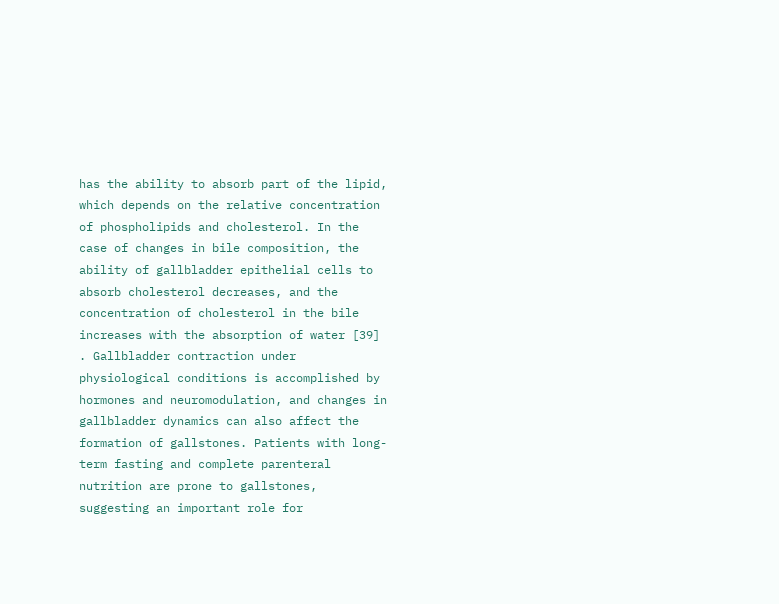has the ability to absorb part of the lipid, which depends on the relative concentration of phospholipids and cholesterol. In the case of changes in bile composition, the ability of gallbladder epithelial cells to absorb cholesterol decreases, and the concentration of cholesterol in the bile increases with the absorption of water [39] . Gallbladder contraction under physiological conditions is accomplished by hormones and neuromodulation, and changes in gallbladder dynamics can also affect the formation of gallstones. Patients with long-term fasting and complete parenteral nutrition are prone to gallstones, suggesting an important role for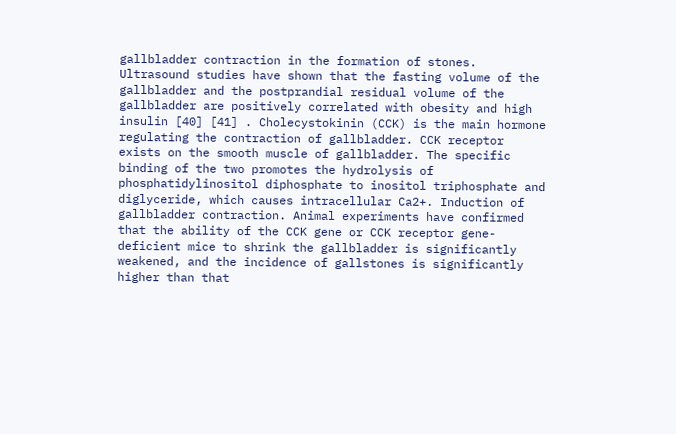gallbladder contraction in the formation of stones. Ultrasound studies have shown that the fasting volume of the gallbladder and the postprandial residual volume of the gallbladder are positively correlated with obesity and high insulin [40] [41] . Cholecystokinin (CCK) is the main hormone regulating the contraction of gallbladder. CCK receptor exists on the smooth muscle of gallbladder. The specific binding of the two promotes the hydrolysis of phosphatidylinositol diphosphate to inositol triphosphate and diglyceride, which causes intracellular Ca2+. Induction of gallbladder contraction. Animal experiments have confirmed that the ability of the CCK gene or CCK receptor gene-deficient mice to shrink the gallbladder is significantly weakened, and the incidence of gallstones is significantly higher than that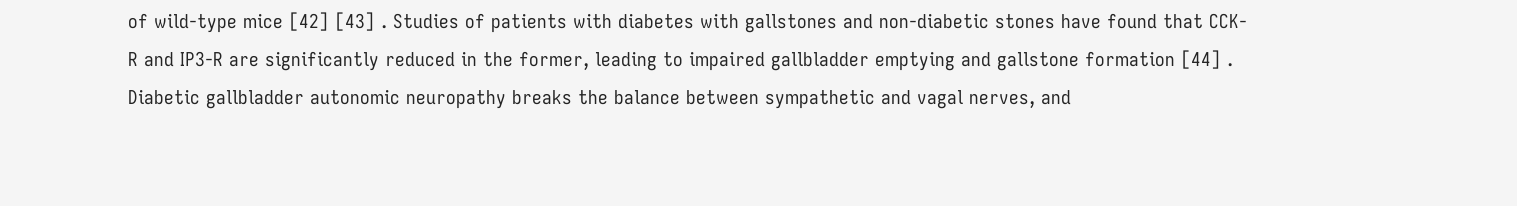of wild-type mice [42] [43] . Studies of patients with diabetes with gallstones and non-diabetic stones have found that CCK-R and IP3-R are significantly reduced in the former, leading to impaired gallbladder emptying and gallstone formation [44] . Diabetic gallbladder autonomic neuropathy breaks the balance between sympathetic and vagal nerves, and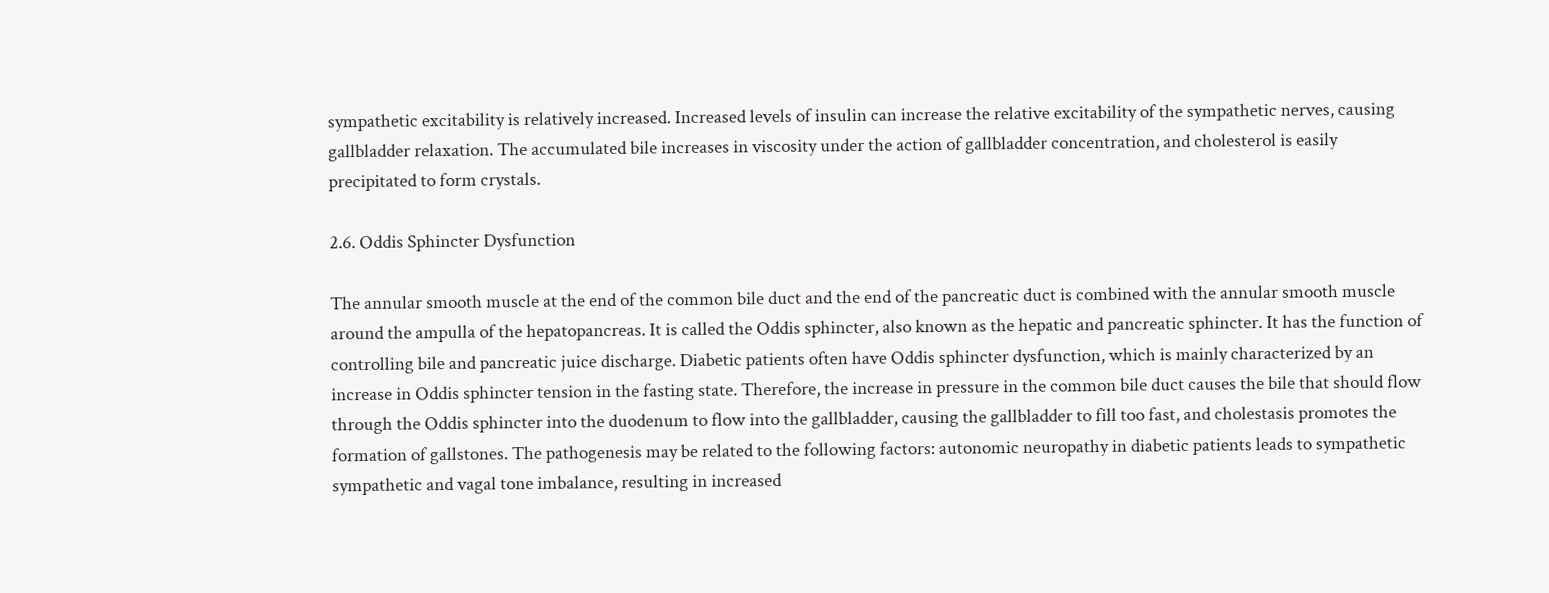sympathetic excitability is relatively increased. Increased levels of insulin can increase the relative excitability of the sympathetic nerves, causing gallbladder relaxation. The accumulated bile increases in viscosity under the action of gallbladder concentration, and cholesterol is easily precipitated to form crystals.

2.6. Oddis Sphincter Dysfunction

The annular smooth muscle at the end of the common bile duct and the end of the pancreatic duct is combined with the annular smooth muscle around the ampulla of the hepatopancreas. It is called the Oddis sphincter, also known as the hepatic and pancreatic sphincter. It has the function of controlling bile and pancreatic juice discharge. Diabetic patients often have Oddis sphincter dysfunction, which is mainly characterized by an increase in Oddis sphincter tension in the fasting state. Therefore, the increase in pressure in the common bile duct causes the bile that should flow through the Oddis sphincter into the duodenum to flow into the gallbladder, causing the gallbladder to fill too fast, and cholestasis promotes the formation of gallstones. The pathogenesis may be related to the following factors: autonomic neuropathy in diabetic patients leads to sympathetic sympathetic and vagal tone imbalance, resulting in increased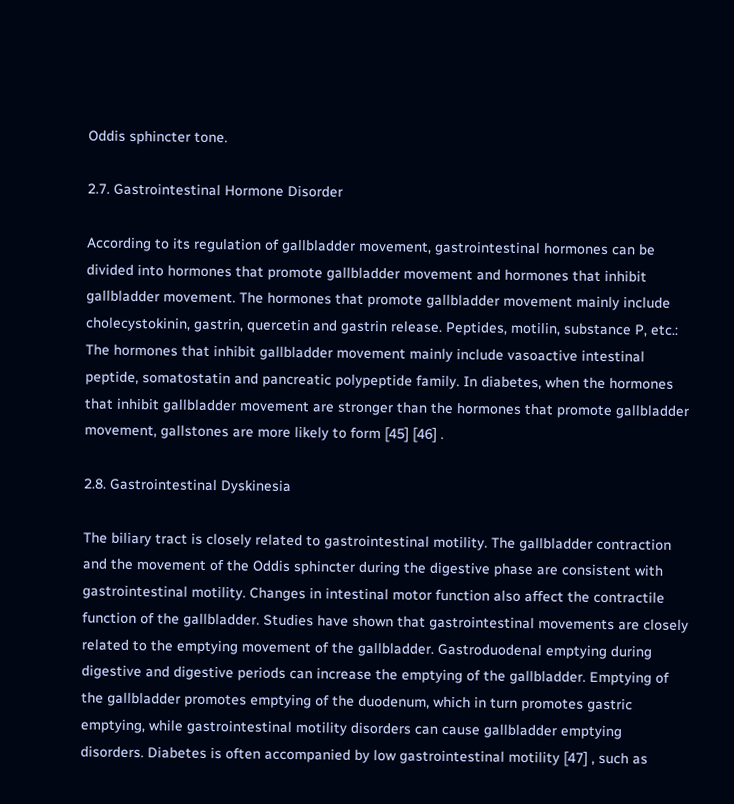Oddis sphincter tone.

2.7. Gastrointestinal Hormone Disorder

According to its regulation of gallbladder movement, gastrointestinal hormones can be divided into hormones that promote gallbladder movement and hormones that inhibit gallbladder movement. The hormones that promote gallbladder movement mainly include cholecystokinin, gastrin, quercetin and gastrin release. Peptides, motilin, substance P, etc.: The hormones that inhibit gallbladder movement mainly include vasoactive intestinal peptide, somatostatin and pancreatic polypeptide family. In diabetes, when the hormones that inhibit gallbladder movement are stronger than the hormones that promote gallbladder movement, gallstones are more likely to form [45] [46] .

2.8. Gastrointestinal Dyskinesia

The biliary tract is closely related to gastrointestinal motility. The gallbladder contraction and the movement of the Oddis sphincter during the digestive phase are consistent with gastrointestinal motility. Changes in intestinal motor function also affect the contractile function of the gallbladder. Studies have shown that gastrointestinal movements are closely related to the emptying movement of the gallbladder. Gastroduodenal emptying during digestive and digestive periods can increase the emptying of the gallbladder. Emptying of the gallbladder promotes emptying of the duodenum, which in turn promotes gastric emptying, while gastrointestinal motility disorders can cause gallbladder emptying disorders. Diabetes is often accompanied by low gastrointestinal motility [47] , such as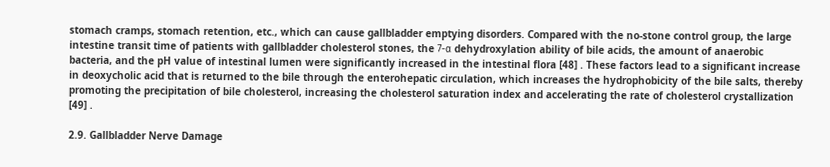stomach cramps, stomach retention, etc., which can cause gallbladder emptying disorders. Compared with the no-stone control group, the large intestine transit time of patients with gallbladder cholesterol stones, the 7-α dehydroxylation ability of bile acids, the amount of anaerobic bacteria, and the pH value of intestinal lumen were significantly increased in the intestinal flora [48] . These factors lead to a significant increase in deoxycholic acid that is returned to the bile through the enterohepatic circulation, which increases the hydrophobicity of the bile salts, thereby promoting the precipitation of bile cholesterol, increasing the cholesterol saturation index and accelerating the rate of cholesterol crystallization [49] .

2.9. Gallbladder Nerve Damage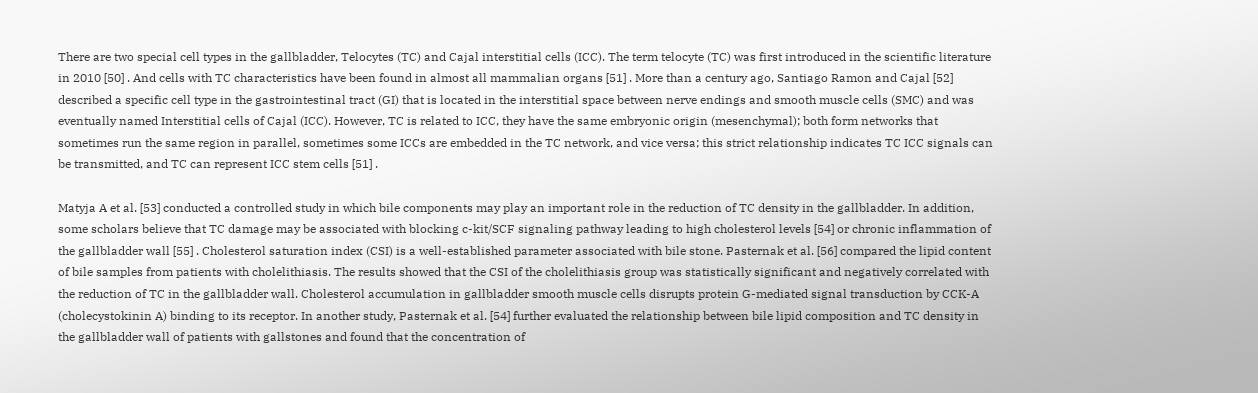There are two special cell types in the gallbladder, Telocytes (TC) and Cajal interstitial cells (ICC). The term telocyte (TC) was first introduced in the scientific literature in 2010 [50] . And cells with TC characteristics have been found in almost all mammalian organs [51] . More than a century ago, Santiago Ramon and Cajal [52] described a specific cell type in the gastrointestinal tract (GI) that is located in the interstitial space between nerve endings and smooth muscle cells (SMC) and was eventually named Interstitial cells of Cajal (ICC). However, TC is related to ICC, they have the same embryonic origin (mesenchymal); both form networks that sometimes run the same region in parallel, sometimes some ICCs are embedded in the TC network, and vice versa; this strict relationship indicates TC ICC signals can be transmitted, and TC can represent ICC stem cells [51] .

Matyja A et al. [53] conducted a controlled study in which bile components may play an important role in the reduction of TC density in the gallbladder. In addition, some scholars believe that TC damage may be associated with blocking c-kit/SCF signaling pathway leading to high cholesterol levels [54] or chronic inflammation of the gallbladder wall [55] . Cholesterol saturation index (CSI) is a well-established parameter associated with bile stone. Pasternak et al. [56] compared the lipid content of bile samples from patients with cholelithiasis. The results showed that the CSI of the cholelithiasis group was statistically significant and negatively correlated with the reduction of TC in the gallbladder wall. Cholesterol accumulation in gallbladder smooth muscle cells disrupts protein G-mediated signal transduction by CCK-A (cholecystokinin A) binding to its receptor. In another study, Pasternak et al. [54] further evaluated the relationship between bile lipid composition and TC density in the gallbladder wall of patients with gallstones and found that the concentration of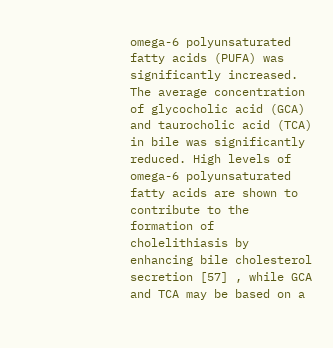omega-6 polyunsaturated fatty acids (PUFA) was significantly increased. The average concentration of glycocholic acid (GCA) and taurocholic acid (TCA) in bile was significantly reduced. High levels of omega-6 polyunsaturated fatty acids are shown to contribute to the formation of cholelithiasis by enhancing bile cholesterol secretion [57] , while GCA and TCA may be based on a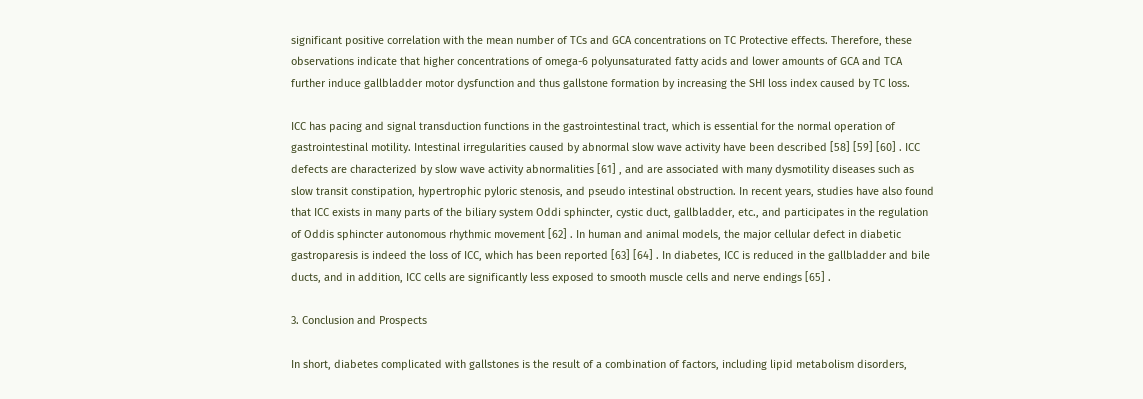significant positive correlation with the mean number of TCs and GCA concentrations on TC Protective effects. Therefore, these observations indicate that higher concentrations of omega-6 polyunsaturated fatty acids and lower amounts of GCA and TCA further induce gallbladder motor dysfunction and thus gallstone formation by increasing the SHI loss index caused by TC loss.

ICC has pacing and signal transduction functions in the gastrointestinal tract, which is essential for the normal operation of gastrointestinal motility. Intestinal irregularities caused by abnormal slow wave activity have been described [58] [59] [60] . ICC defects are characterized by slow wave activity abnormalities [61] , and are associated with many dysmotility diseases such as slow transit constipation, hypertrophic pyloric stenosis, and pseudo intestinal obstruction. In recent years, studies have also found that ICC exists in many parts of the biliary system Oddi sphincter, cystic duct, gallbladder, etc., and participates in the regulation of Oddis sphincter autonomous rhythmic movement [62] . In human and animal models, the major cellular defect in diabetic gastroparesis is indeed the loss of ICC, which has been reported [63] [64] . In diabetes, ICC is reduced in the gallbladder and bile ducts, and in addition, ICC cells are significantly less exposed to smooth muscle cells and nerve endings [65] .

3. Conclusion and Prospects

In short, diabetes complicated with gallstones is the result of a combination of factors, including lipid metabolism disorders,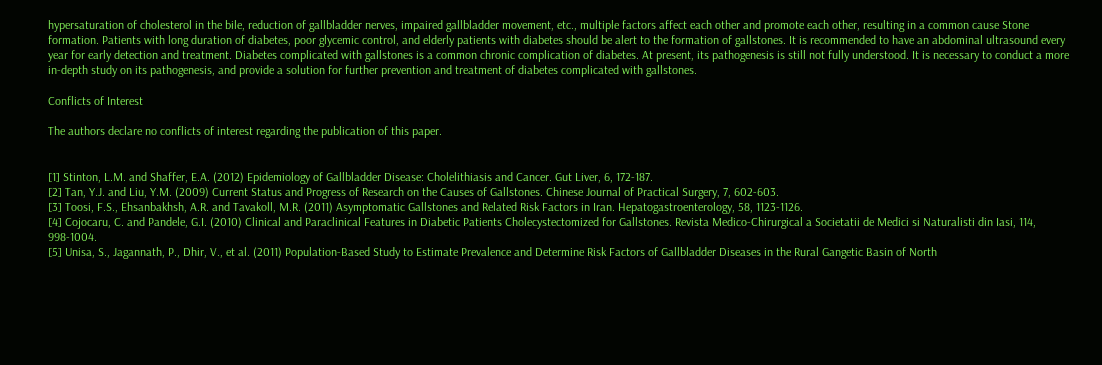hypersaturation of cholesterol in the bile, reduction of gallbladder nerves, impaired gallbladder movement, etc., multiple factors affect each other and promote each other, resulting in a common cause Stone formation. Patients with long duration of diabetes, poor glycemic control, and elderly patients with diabetes should be alert to the formation of gallstones. It is recommended to have an abdominal ultrasound every year for early detection and treatment. Diabetes complicated with gallstones is a common chronic complication of diabetes. At present, its pathogenesis is still not fully understood. It is necessary to conduct a more in-depth study on its pathogenesis, and provide a solution for further prevention and treatment of diabetes complicated with gallstones.

Conflicts of Interest

The authors declare no conflicts of interest regarding the publication of this paper.


[1] Stinton, L.M. and Shaffer, E.A. (2012) Epidemiology of Gallbladder Disease: Cholelithiasis and Cancer. Gut Liver, 6, 172-187.
[2] Tan, Y.J. and Liu, Y.M. (2009) Current Status and Progress of Research on the Causes of Gallstones. Chinese Journal of Practical Surgery, 7, 602-603.
[3] Toosi, F.S., Ehsanbakhsh, A.R. and Tavakoll, M.R. (2011) Asymptomatic Gallstones and Related Risk Factors in Iran. Hepatogastroenterology, 58, 1123-1126.
[4] Cojocaru, C. and Pandele, G.I. (2010) Clinical and Paraclinical Features in Diabetic Patients Cholecystectomized for Gallstones. Revista Medico-Chirurgical a Societatii de Medici si Naturalisti din Iasi, 114, 998-1004.
[5] Unisa, S., Jagannath, P., Dhir, V., et al. (2011) Population-Based Study to Estimate Prevalence and Determine Risk Factors of Gallbladder Diseases in the Rural Gangetic Basin of North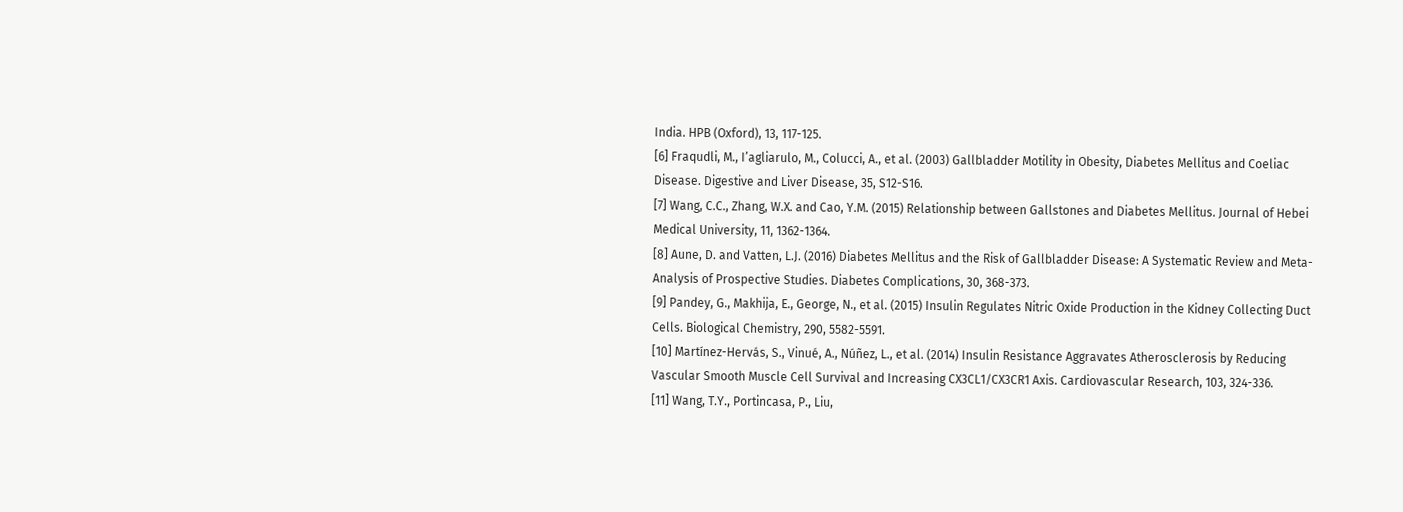India. HPB (Oxford), 13, 117-125.
[6] Fraqudli, M., I’agliarulo, M., Colucci, A., et al. (2003) Gallbladder Motility in Obesity, Diabetes Mellitus and Coeliac Disease. Digestive and Liver Disease, 35, S12-S16.
[7] Wang, C.C., Zhang, W.X. and Cao, Y.M. (2015) Relationship between Gallstones and Diabetes Mellitus. Journal of Hebei Medical University, 11, 1362-1364.
[8] Aune, D. and Vatten, L.J. (2016) Diabetes Mellitus and the Risk of Gallbladder Disease: A Systematic Review and Meta-Analysis of Prospective Studies. Diabetes Complications, 30, 368-373.
[9] Pandey, G., Makhija, E., George, N., et al. (2015) Insulin Regulates Nitric Oxide Production in the Kidney Collecting Duct Cells. Biological Chemistry, 290, 5582-5591.
[10] Martínez-Hervás, S., Vinué, A., Núñez, L., et al. (2014) Insulin Resistance Aggravates Atherosclerosis by Reducing Vascular Smooth Muscle Cell Survival and Increasing CX3CL1/CX3CR1 Axis. Cardiovascular Research, 103, 324-336.
[11] Wang, T.Y., Portincasa, P., Liu,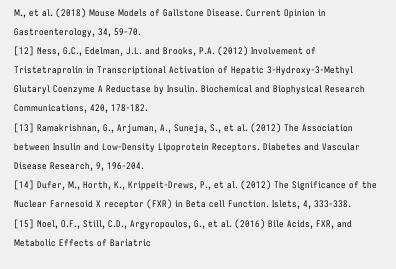M., et al. (2018) Mouse Models of Gallstone Disease. Current Opinion in Gastroenterology, 34, 59-70.
[12] Ness, G.C., Edelman, J.L. and Brooks, P.A. (2012) Involvement of Tristetraprolin in Transcriptional Activation of Hepatic 3-Hydroxy-3-Methyl Glutaryl Coenzyme A Reductase by Insulin. Biochemical and Biophysical Research Communications, 420, 178-182.
[13] Ramakrishnan, G., Arjuman, A., Suneja, S., et al. (2012) The Association between Insulin and Low-Density Lipoprotein Receptors. Diabetes and Vascular Disease Research, 9, 196-204.
[14] Dufer, M., Horth, K., Krippeit-Drews, P., et al. (2012) The Significance of the Nuclear Farnesoid X receptor (FXR) in Beta cell Function. Islets, 4, 333-338.
[15] Noel, O.F., Still, C.D., Argyropoulos, G., et al. (2016) Bile Acids, FXR, and Metabolic Effects of Bariatric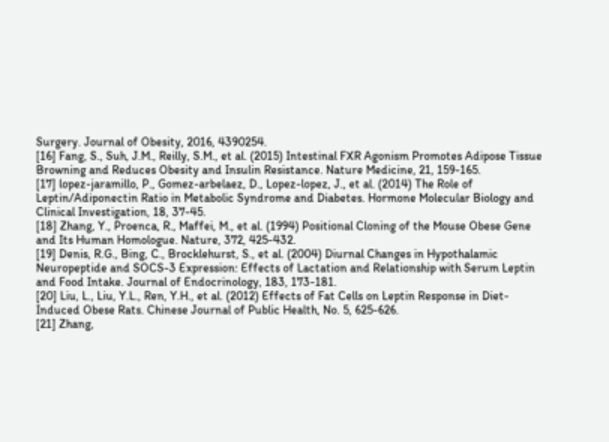Surgery. Journal of Obesity, 2016, 4390254.
[16] Fang, S., Suh, J.M., Reilly, S.M., et al. (2015) Intestinal FXR Agonism Promotes Adipose Tissue Browning and Reduces Obesity and Insulin Resistance. Nature Medicine, 21, 159-165.
[17] lopez-jaramillo, P., Gomez-arbelaez, D., Lopez-lopez, J., et al. (2014) The Role of Leptin/Adiponectin Ratio in Metabolic Syndrome and Diabetes. Hormone Molecular Biology and Clinical Investigation, 18, 37-45.
[18] Zhang, Y., Proenca, R., Maffei, M., et al. (1994) Positional Cloning of the Mouse Obese Gene and Its Human Homologue. Nature, 372, 425-432.
[19] Denis, R.G., Bing, C., Brocklehurst, S., et al. (2004) Diurnal Changes in Hypothalamic Neuropeptide and SOCS-3 Expression: Effects of Lactation and Relationship with Serum Leptin and Food Intake. Journal of Endocrinology, 183, 173-181.
[20] Liu, L., Liu, Y.L., Ren, Y.H., et al. (2012) Effects of Fat Cells on Leptin Response in Diet-Induced Obese Rats. Chinese Journal of Public Health, No. 5, 625-626.
[21] Zhang,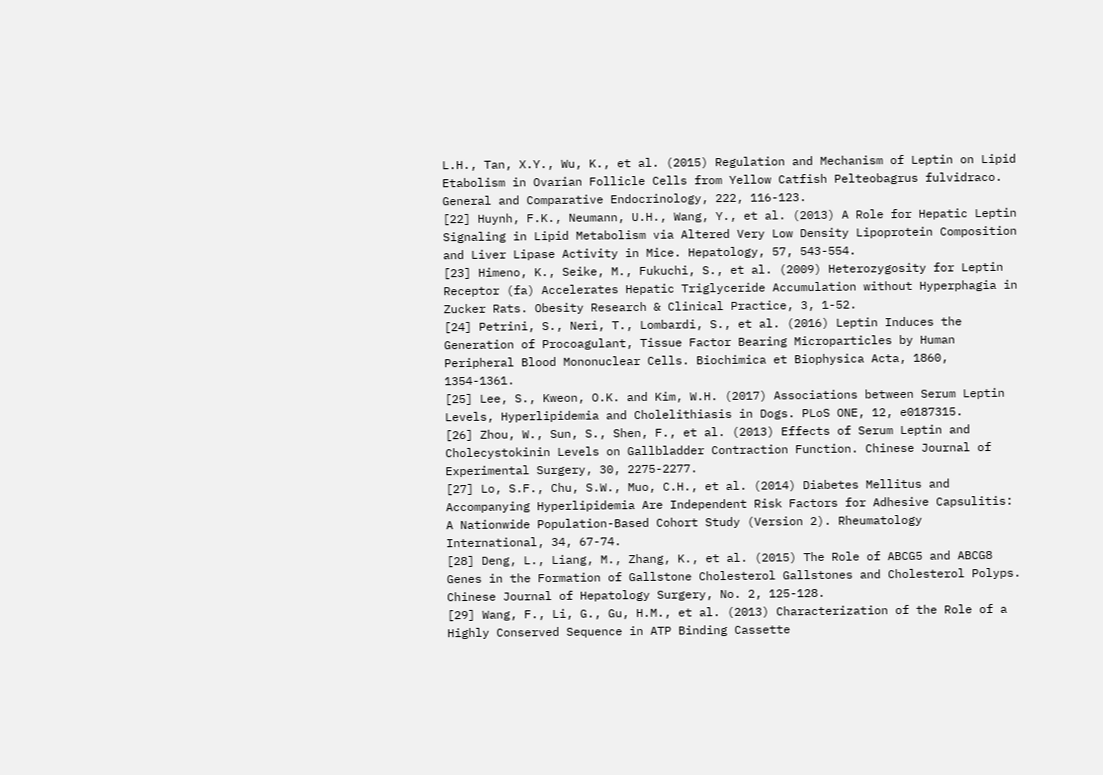L.H., Tan, X.Y., Wu, K., et al. (2015) Regulation and Mechanism of Leptin on Lipid Etabolism in Ovarian Follicle Cells from Yellow Catfish Pelteobagrus fulvidraco. General and Comparative Endocrinology, 222, 116-123.
[22] Huynh, F.K., Neumann, U.H., Wang, Y., et al. (2013) A Role for Hepatic Leptin Signaling in Lipid Metabolism via Altered Very Low Density Lipoprotein Composition and Liver Lipase Activity in Mice. Hepatology, 57, 543-554.
[23] Himeno, K., Seike, M., Fukuchi, S., et al. (2009) Heterozygosity for Leptin Receptor (fa) Accelerates Hepatic Triglyceride Accumulation without Hyperphagia in Zucker Rats. Obesity Research & Clinical Practice, 3, 1-52.
[24] Petrini, S., Neri, T., Lombardi, S., et al. (2016) Leptin Induces the Generation of Procoagulant, Tissue Factor Bearing Microparticles by Human Peripheral Blood Mononuclear Cells. Biochimica et Biophysica Acta, 1860, 1354-1361.
[25] Lee, S., Kweon, O.K. and Kim, W.H. (2017) Associations between Serum Leptin Levels, Hyperlipidemia and Cholelithiasis in Dogs. PLoS ONE, 12, e0187315.
[26] Zhou, W., Sun, S., Shen, F., et al. (2013) Effects of Serum Leptin and Cholecystokinin Levels on Gallbladder Contraction Function. Chinese Journal of Experimental Surgery, 30, 2275-2277.
[27] Lo, S.F., Chu, S.W., Muo, C.H., et al. (2014) Diabetes Mellitus and Accompanying Hyperlipidemia Are Independent Risk Factors for Adhesive Capsulitis: A Nationwide Population-Based Cohort Study (Version 2). Rheumatology International, 34, 67-74.
[28] Deng, L., Liang, M., Zhang, K., et al. (2015) The Role of ABCG5 and ABCG8 Genes in the Formation of Gallstone Cholesterol Gallstones and Cholesterol Polyps. Chinese Journal of Hepatology Surgery, No. 2, 125-128.
[29] Wang, F., Li, G., Gu, H.M., et al. (2013) Characterization of the Role of a Highly Conserved Sequence in ATP Binding Cassette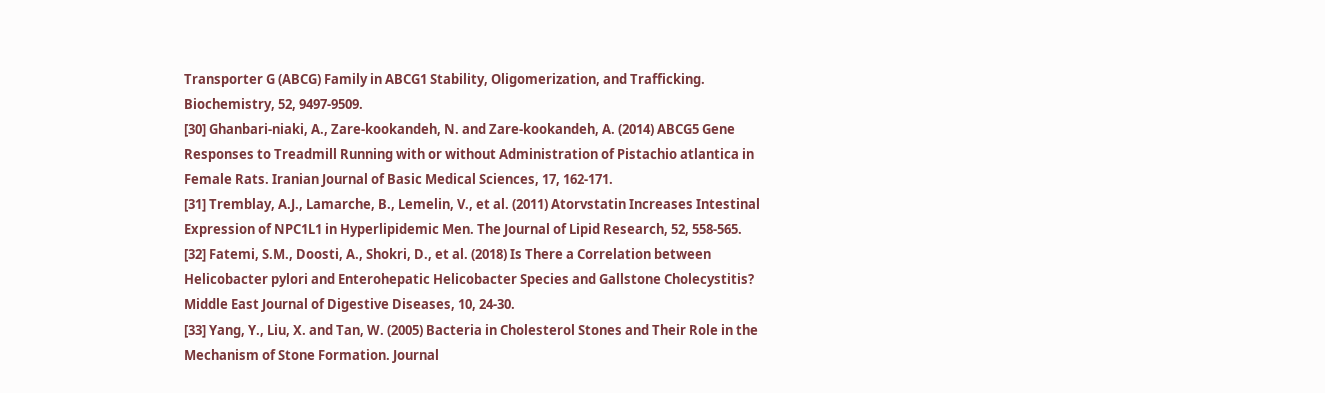Transporter G (ABCG) Family in ABCG1 Stability, Oligomerization, and Trafficking. Biochemistry, 52, 9497-9509.
[30] Ghanbari-niaki, A., Zare-kookandeh, N. and Zare-kookandeh, A. (2014) ABCG5 Gene Responses to Treadmill Running with or without Administration of Pistachio atlantica in Female Rats. Iranian Journal of Basic Medical Sciences, 17, 162-171.
[31] Tremblay, A.J., Lamarche, B., Lemelin, V., et al. (2011) Atorvstatin Increases Intestinal Expression of NPC1L1 in Hyperlipidemic Men. The Journal of Lipid Research, 52, 558-565.
[32] Fatemi, S.M., Doosti, A., Shokri, D., et al. (2018) Is There a Correlation between Helicobacter pylori and Enterohepatic Helicobacter Species and Gallstone Cholecystitis? Middle East Journal of Digestive Diseases, 10, 24-30.
[33] Yang, Y., Liu, X. and Tan, W. (2005) Bacteria in Cholesterol Stones and Their Role in the Mechanism of Stone Formation. Journal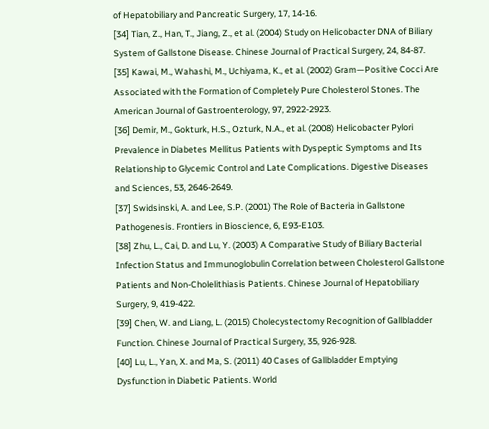of Hepatobiliary and Pancreatic Surgery, 17, 14-16.
[34] Tian, Z., Han, T., Jiang, Z., et al. (2004) Study on Helicobacter DNA of Biliary System of Gallstone Disease. Chinese Journal of Practical Surgery, 24, 84-87.
[35] Kawai, M., Wahashi, M., Uchiyama, K., et al. (2002) Gram—Positive Cocci Are Associated with the Formation of Completely Pure Cholesterol Stones. The American Journal of Gastroenterology, 97, 2922-2923.
[36] Demir, M., Gokturk, H.S., Ozturk, N.A., et al. (2008) Helicobacter Pylori Prevalence in Diabetes Mellitus Patients with Dyspeptic Symptoms and Its Relationship to Glycemic Control and Late Complications. Digestive Diseases and Sciences, 53, 2646-2649.
[37] Swidsinski, A. and Lee, S.P. (2001) The Role of Bacteria in Gallstone Pathogenesis. Frontiers in Bioscience, 6, E93-E103.
[38] Zhu, L., Cai, D. and Lu, Y. (2003) A Comparative Study of Biliary Bacterial Infection Status and Immunoglobulin Correlation between Cholesterol Gallstone Patients and Non-Cholelithiasis Patients. Chinese Journal of Hepatobiliary Surgery, 9, 419-422.
[39] Chen, W. and Liang, L. (2015) Cholecystectomy Recognition of Gallbladder Function. Chinese Journal of Practical Surgery, 35, 926-928.
[40] Lu, L., Yan, X. and Ma, S. (2011) 40 Cases of Gallbladder Emptying Dysfunction in Diabetic Patients. World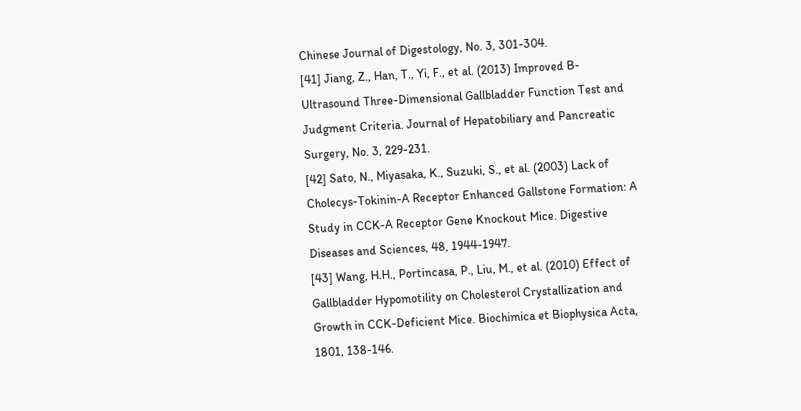Chinese Journal of Digestology, No. 3, 301-304.
[41] Jiang, Z., Han, T., Yi, F., et al. (2013) Improved B-Ultrasound Three-Dimensional Gallbladder Function Test and Judgment Criteria. Journal of Hepatobiliary and Pancreatic Surgery, No. 3, 229-231.
[42] Sato, N., Miyasaka, K., Suzuki, S., et al. (2003) Lack of Cholecys-Tokinin-A Receptor Enhanced Gallstone Formation: A Study in CCK-A Receptor Gene Knockout Mice. Digestive Diseases and Sciences, 48, 1944-1947.
[43] Wang, H.H., Portincasa, P., Liu, M., et al. (2010) Effect of Gallbladder Hypomotility on Cholesterol Crystallization and Growth in CCK-Deficient Mice. Biochimica et Biophysica Acta, 1801, 138-146.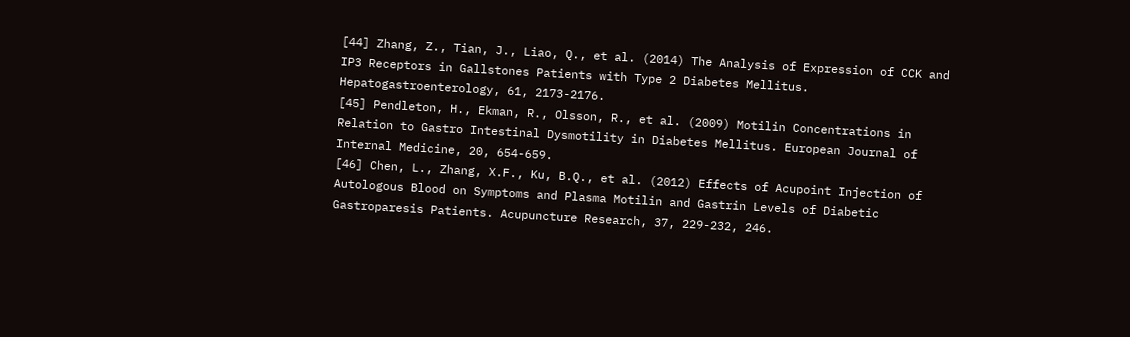[44] Zhang, Z., Tian, J., Liao, Q., et al. (2014) The Analysis of Expression of CCK and IP3 Receptors in Gallstones Patients with Type 2 Diabetes Mellitus. Hepatogastroenterology, 61, 2173-2176.
[45] Pendleton, H., Ekman, R., Olsson, R., et al. (2009) Motilin Concentrations in Relation to Gastro Intestinal Dysmotility in Diabetes Mellitus. European Journal of Internal Medicine, 20, 654-659.
[46] Chen, L., Zhang, X.F., Ku, B.Q., et al. (2012) Effects of Acupoint Injection of Autologous Blood on Symptoms and Plasma Motilin and Gastrin Levels of Diabetic Gastroparesis Patients. Acupuncture Research, 37, 229-232, 246.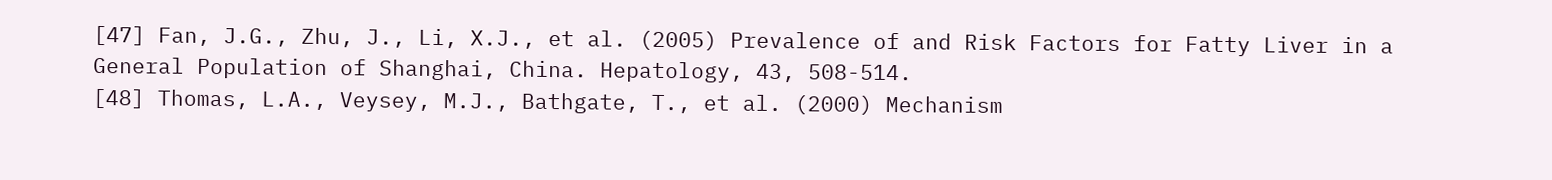[47] Fan, J.G., Zhu, J., Li, X.J., et al. (2005) Prevalence of and Risk Factors for Fatty Liver in a General Population of Shanghai, China. Hepatology, 43, 508-514.
[48] Thomas, L.A., Veysey, M.J., Bathgate, T., et al. (2000) Mechanism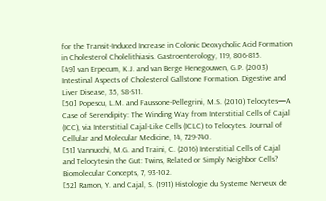for the Transit-Induced Increase in Colonic Deoxycholic Acid Formation in Cholesterol Cholelithiasis. Gastroenterology, 119, 806-815.
[49] van Erpecum, K.J. and van Berge Henegouwen, G.P. (2003) Intestinal Aspects of Cholesterol Gallstone Formation. Digestive and Liver Disease, 35, S8-S11.
[50] Popescu, L.M. and Faussone-Pellegrini, M.S. (2010) Telocytes—A Case of Serendipity: The Winding Way from Interstitial Cells of Cajal (ICC), via Interstitial Cajal-Like Cells (ICLC) to Telocytes. Journal of Cellular and Molecular Medicine, 14, 729-740.
[51] Vannucchi, M.G. and Traini, C. (2016) Interstitial Cells of Cajal and Telocytesin the Gut: Twins, Related or Simply Neighbor Cells? Biomolecular Concepts, 7, 93-102.
[52] Ramon, Y. and Cajal, S. (1911) Histologie du Systeme Nerveux de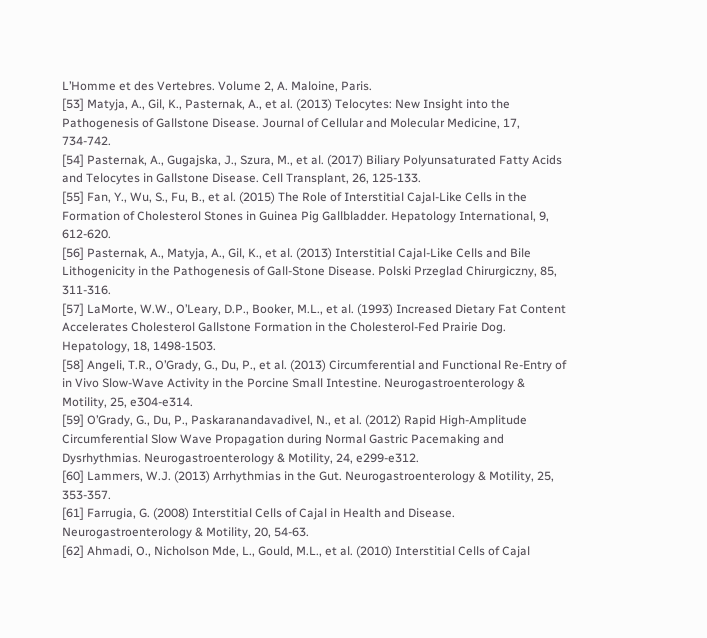L’Homme et des Vertebres. Volume 2, A. Maloine, Paris.
[53] Matyja, A., Gil, K., Pasternak, A., et al. (2013) Telocytes: New Insight into the Pathogenesis of Gallstone Disease. Journal of Cellular and Molecular Medicine, 17, 734-742.
[54] Pasternak, A., Gugajska, J., Szura, M., et al. (2017) Biliary Polyunsaturated Fatty Acids and Telocytes in Gallstone Disease. Cell Transplant, 26, 125-133.
[55] Fan, Y., Wu, S., Fu, B., et al. (2015) The Role of Interstitial Cajal-Like Cells in the Formation of Cholesterol Stones in Guinea Pig Gallbladder. Hepatology International, 9, 612-620.
[56] Pasternak, A., Matyja, A., Gil, K., et al. (2013) Interstitial Cajal-Like Cells and Bile Lithogenicity in the Pathogenesis of Gall-Stone Disease. Polski Przeglad Chirurgiczny, 85, 311-316.
[57] LaMorte, W.W., O’Leary, D.P., Booker, M.L., et al. (1993) Increased Dietary Fat Content Accelerates Cholesterol Gallstone Formation in the Cholesterol-Fed Prairie Dog. Hepatology, 18, 1498-1503.
[58] Angeli, T.R., O’Grady, G., Du, P., et al. (2013) Circumferential and Functional Re-Entry of in Vivo Slow-Wave Activity in the Porcine Small Intestine. Neurogastroenterology & Motility, 25, e304-e314.
[59] O’Grady, G., Du, P., Paskaranandavadivel, N., et al. (2012) Rapid High-Amplitude Circumferential Slow Wave Propagation during Normal Gastric Pacemaking and Dysrhythmias. Neurogastroenterology & Motility, 24, e299-e312.
[60] Lammers, W.J. (2013) Arrhythmias in the Gut. Neurogastroenterology & Motility, 25, 353-357.
[61] Farrugia, G. (2008) Interstitial Cells of Cajal in Health and Disease. Neurogastroenterology & Motility, 20, 54-63.
[62] Ahmadi, O., Nicholson Mde, L., Gould, M.L., et al. (2010) Interstitial Cells of Cajal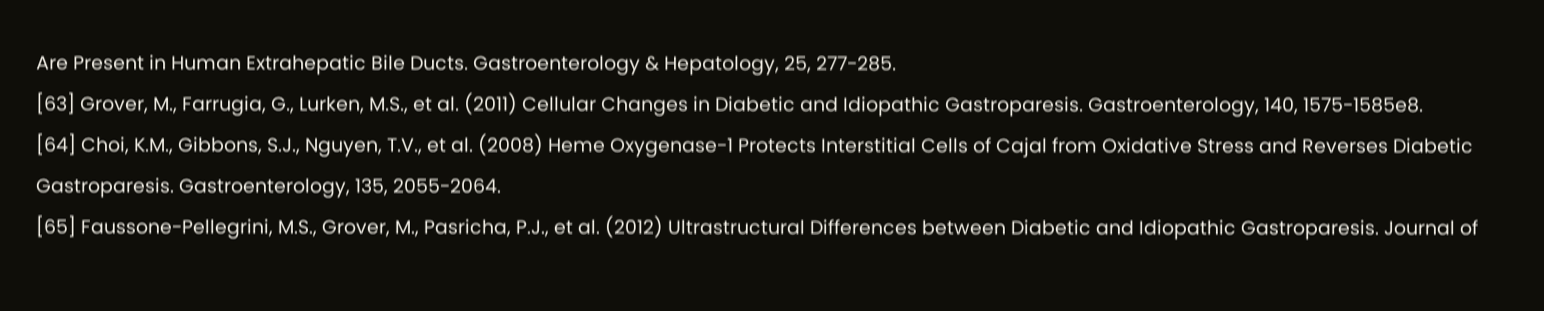Are Present in Human Extrahepatic Bile Ducts. Gastroenterology & Hepatology, 25, 277-285.
[63] Grover, M., Farrugia, G., Lurken, M.S., et al. (2011) Cellular Changes in Diabetic and Idiopathic Gastroparesis. Gastroenterology, 140, 1575-1585e8.
[64] Choi, K.M., Gibbons, S.J., Nguyen, T.V., et al. (2008) Heme Oxygenase-1 Protects Interstitial Cells of Cajal from Oxidative Stress and Reverses Diabetic Gastroparesis. Gastroenterology, 135, 2055-2064.
[65] Faussone-Pellegrini, M.S., Grover, M., Pasricha, P.J., et al. (2012) Ultrastructural Differences between Diabetic and Idiopathic Gastroparesis. Journal of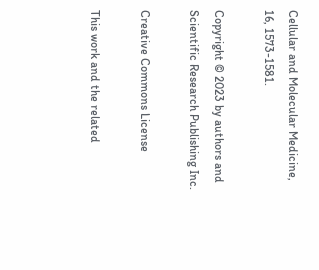Cellular and Molecular Medicine, 16, 1573-1581.

Copyright © 2023 by authors and Scientific Research Publishing Inc.

Creative Commons License

This work and the related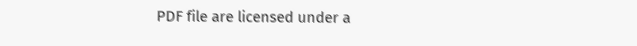PDF file are licensed under a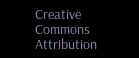Creative Commons Attribution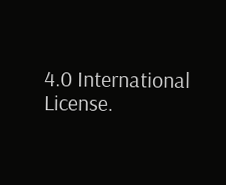4.0 International License.